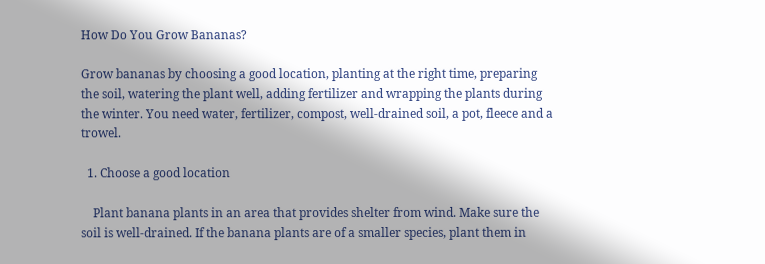How Do You Grow Bananas?

Grow bananas by choosing a good location, planting at the right time, preparing the soil, watering the plant well, adding fertilizer and wrapping the plants during the winter. You need water, fertilizer, compost, well-drained soil, a pot, fleece and a trowel.

  1. Choose a good location

    Plant banana plants in an area that provides shelter from wind. Make sure the soil is well-drained. If the banana plants are of a smaller species, plant them in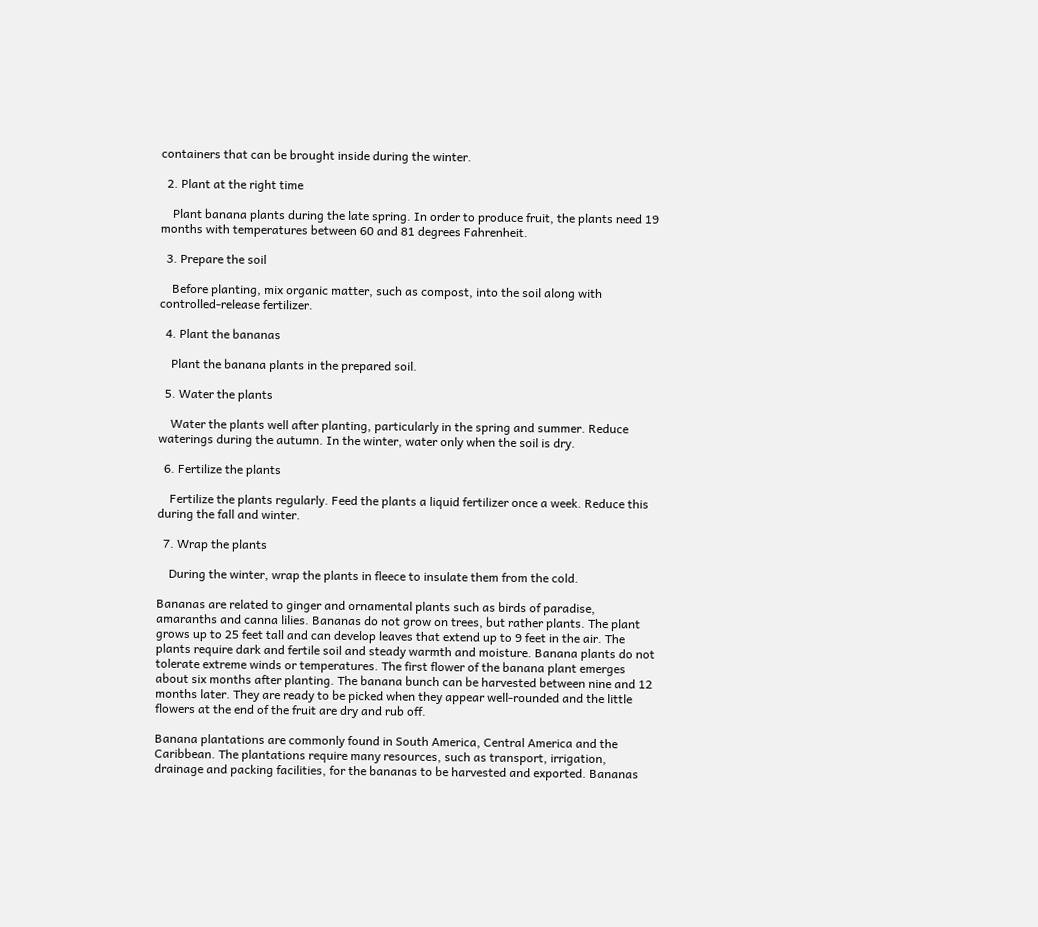containers that can be brought inside during the winter.

  2. Plant at the right time

    Plant banana plants during the late spring. In order to produce fruit, the plants need 19 months with temperatures between 60 and 81 degrees Fahrenheit.

  3. Prepare the soil

    Before planting, mix organic matter, such as compost, into the soil along with controlled-release fertilizer.

  4. Plant the bananas

    Plant the banana plants in the prepared soil.

  5. Water the plants

    Water the plants well after planting, particularly in the spring and summer. Reduce waterings during the autumn. In the winter, water only when the soil is dry.

  6. Fertilize the plants

    Fertilize the plants regularly. Feed the plants a liquid fertilizer once a week. Reduce this during the fall and winter.

  7. Wrap the plants

    During the winter, wrap the plants in fleece to insulate them from the cold.

Bananas are related to ginger and ornamental plants such as birds of paradise, amaranths and canna lilies. Bananas do not grow on trees, but rather plants. The plant grows up to 25 feet tall and can develop leaves that extend up to 9 feet in the air. The plants require dark and fertile soil and steady warmth and moisture. Banana plants do not tolerate extreme winds or temperatures. The first flower of the banana plant emerges about six months after planting. The banana bunch can be harvested between nine and 12 months later. They are ready to be picked when they appear well-rounded and the little flowers at the end of the fruit are dry and rub off.

Banana plantations are commonly found in South America, Central America and the Caribbean. The plantations require many resources, such as transport, irrigation, drainage and packing facilities, for the bananas to be harvested and exported. Bananas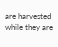are harvested while they are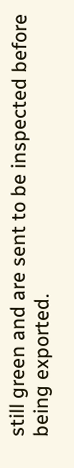still green and are sent to be inspected before being exported.